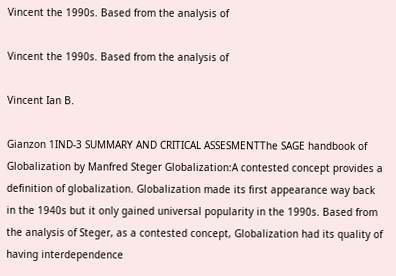Vincent the 1990s. Based from the analysis of

Vincent the 1990s. Based from the analysis of

Vincent Ian B.

Gianzon 1IND-3 SUMMARY AND CRITICAL ASSESMENTThe SAGE handbook of Globalization by Manfred Steger Globalization:A contested concept provides a definition of globalization. Globalization made its first appearance way back in the 1940s but it only gained universal popularity in the 1990s. Based from the analysis of Steger, as a contested concept, Globalization had its quality of having interdependence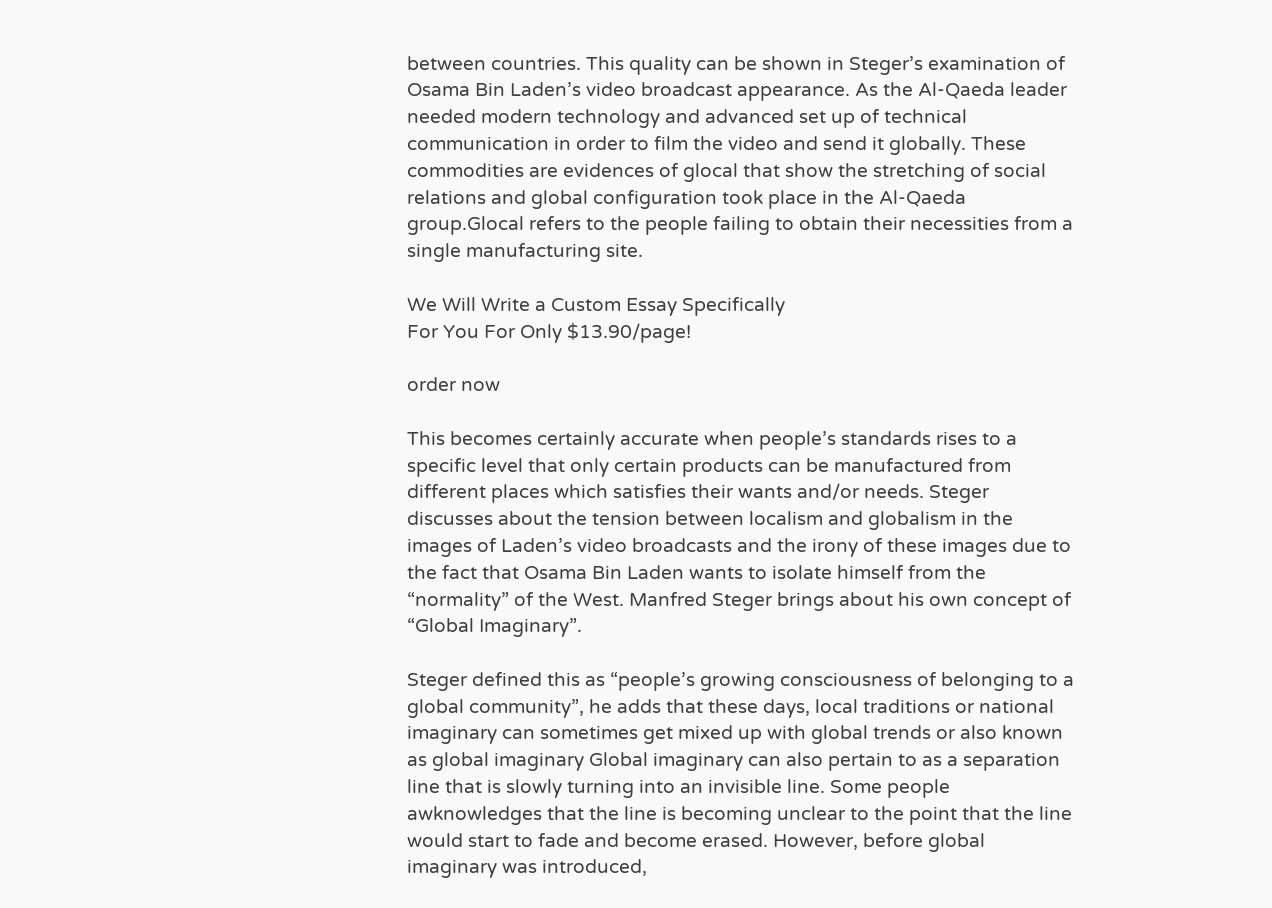between countries. This quality can be shown in Steger’s examination of Osama Bin Laden’s video broadcast appearance. As the Al-Qaeda leader needed modern technology and advanced set up of technical communication in order to film the video and send it globally. These commodities are evidences of glocal that show the stretching of social relations and global configuration took place in the Al-Qaeda group.Glocal refers to the people failing to obtain their necessities from a single manufacturing site.

We Will Write a Custom Essay Specifically
For You For Only $13.90/page!

order now

This becomes certainly accurate when people’s standards rises to a specific level that only certain products can be manufactured from different places which satisfies their wants and/or needs. Steger discusses about the tension between localism and globalism in the images of Laden’s video broadcasts and the irony of these images due to the fact that Osama Bin Laden wants to isolate himself from the “normality” of the West. Manfred Steger brings about his own concept of “Global Imaginary”.

Steger defined this as “people’s growing consciousness of belonging to a global community”, he adds that these days, local traditions or national imaginary can sometimes get mixed up with global trends or also known as global imaginary Global imaginary can also pertain to as a separation line that is slowly turning into an invisible line. Some people awknowledges that the line is becoming unclear to the point that the line would start to fade and become erased. However, before global imaginary was introduced,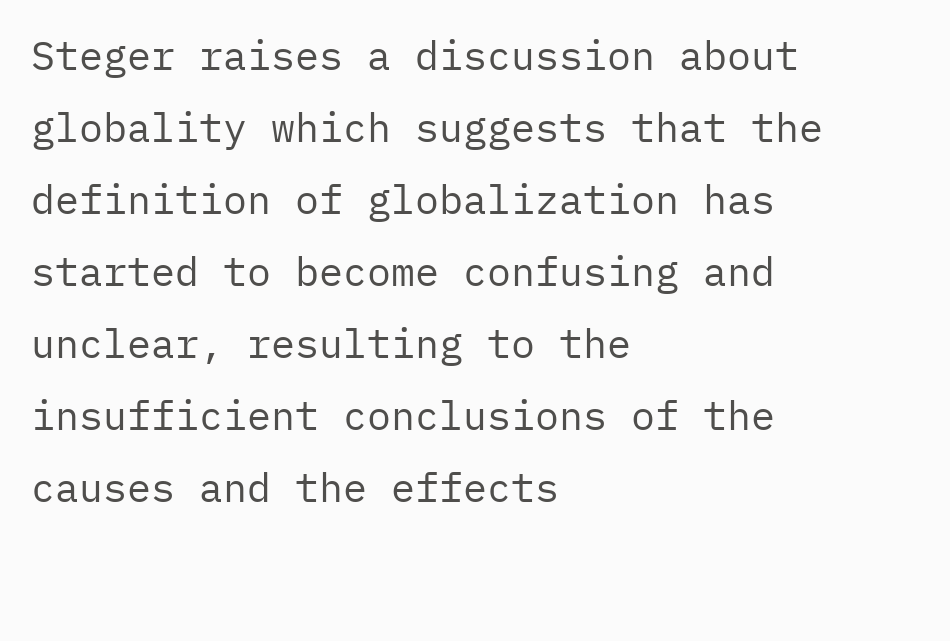Steger raises a discussion about globality which suggests that the definition of globalization has started to become confusing and unclear, resulting to the insufficient conclusions of the causes and the effects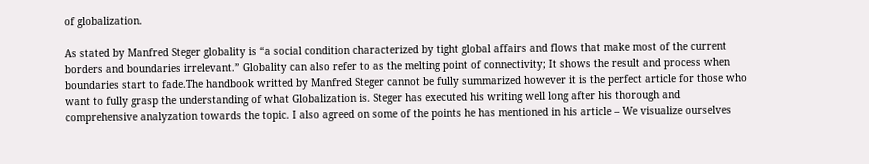of globalization.

As stated by Manfred Steger globality is “a social condition characterized by tight global affairs and flows that make most of the current borders and boundaries irrelevant.” Globality can also refer to as the melting point of connectivity; It shows the result and process when boundaries start to fade.The handbook writted by Manfred Steger cannot be fully summarized however it is the perfect article for those who want to fully grasp the understanding of what Globalization is. Steger has executed his writing well long after his thorough and comprehensive analyzation towards the topic. I also agreed on some of the points he has mentioned in his article – We visualize ourselves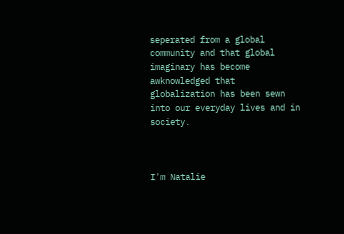seperated from a global community and that global imaginary has become awknowledged that globalization has been sewn into our everyday lives and in society.



I'm Natalie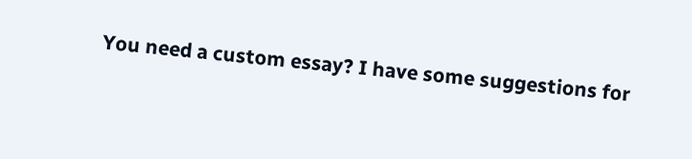You need a custom essay? I have some suggestions for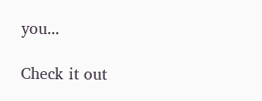you...

Check it out